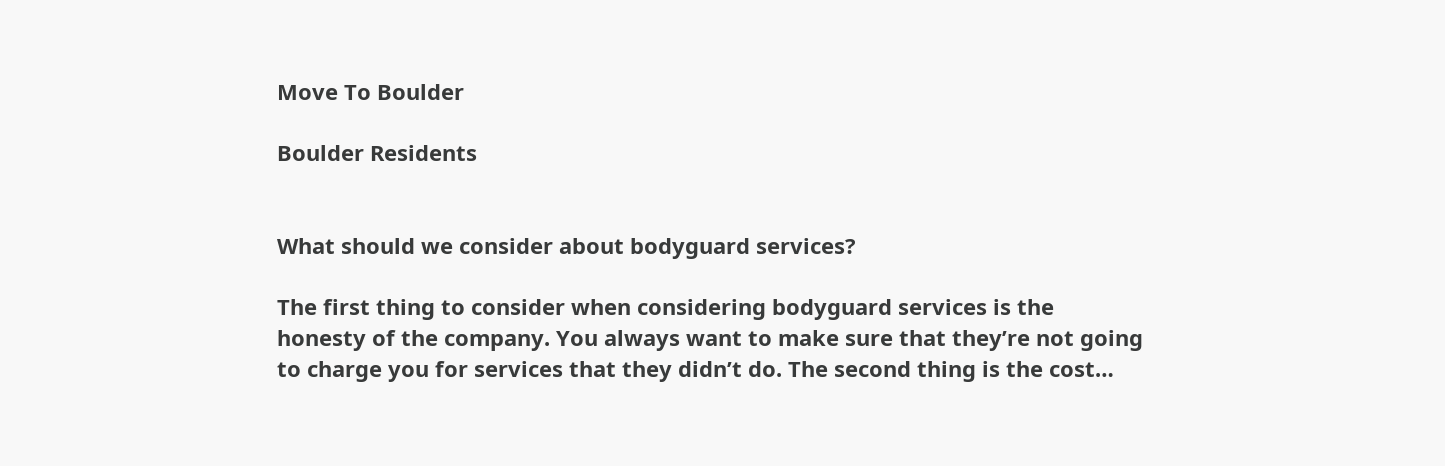Move To Boulder

Boulder Residents


What should we consider about bodyguard services?

The first thing to consider when considering bodyguard services is the honesty of the company. You always want to make sure that they’re not going to charge you for services that they didn’t do. The second thing is the cost…